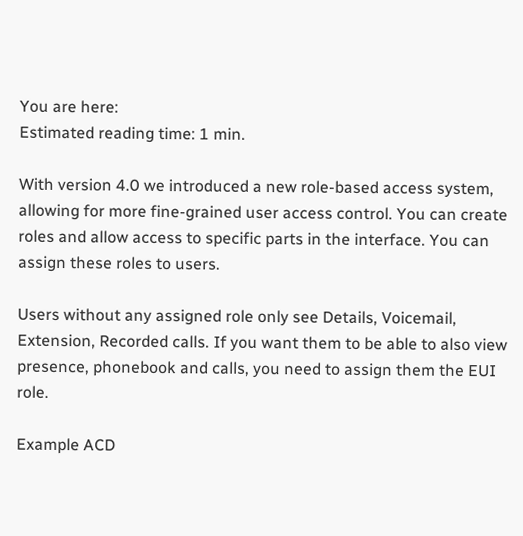You are here:
Estimated reading time: 1 min.

With version 4.0 we introduced a new role-based access system, allowing for more fine-grained user access control. You can create roles and allow access to specific parts in the interface. You can assign these roles to users.

Users without any assigned role only see Details, Voicemail, Extension, Recorded calls. If you want them to be able to also view presence, phonebook and calls, you need to assign them the EUI role.

Example ACD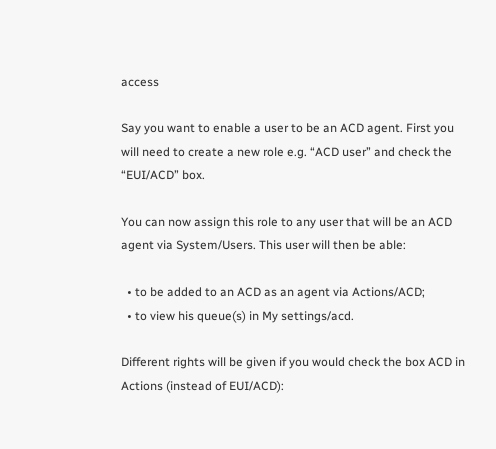access

Say you want to enable a user to be an ACD agent. First you will need to create a new role e.g. “ACD user” and check the “EUI/ACD” box.

You can now assign this role to any user that will be an ACD agent via System/Users. This user will then be able:

  • to be added to an ACD as an agent via Actions/ACD;
  • to view his queue(s) in My settings/acd.

Different rights will be given if you would check the box ACD in Actions (instead of EUI/ACD):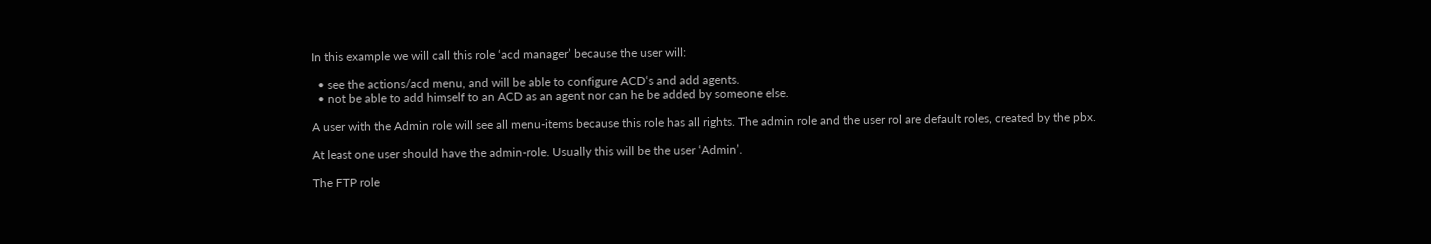In this example we will call this role ‘acd manager’ because the user will:

  • see the actions/acd menu, and will be able to configure ACD‘s and add agents.
  • not be able to add himself to an ACD as an agent nor can he be added by someone else.

A user with the Admin role will see all menu-items because this role has all rights. The admin role and the user rol are default roles, created by the pbx.

At least one user should have the admin-role. Usually this will be the user ‘Admin’.

The FTP role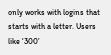only works with logins that starts with a letter. Users like ‘300’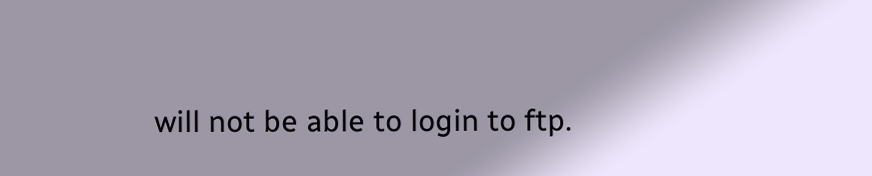will not be able to login to ftp.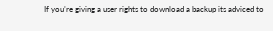If you’re giving a user rights to download a backup its adviced to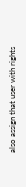also assign that user with rights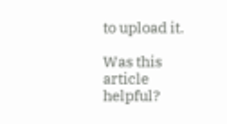to upload it.

Was this article helpful?